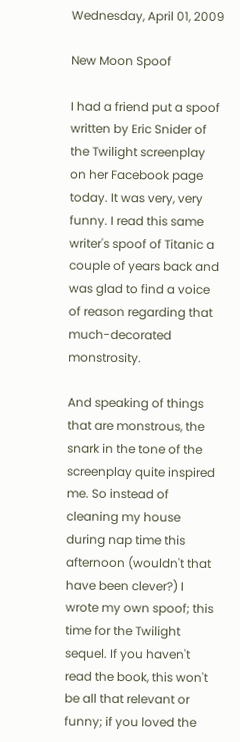Wednesday, April 01, 2009

New Moon Spoof

I had a friend put a spoof written by Eric Snider of the Twilight screenplay on her Facebook page today. It was very, very funny. I read this same writer's spoof of Titanic a couple of years back and was glad to find a voice of reason regarding that much-decorated monstrosity.

And speaking of things that are monstrous, the snark in the tone of the screenplay quite inspired me. So instead of cleaning my house during nap time this afternoon (wouldn't that have been clever?) I wrote my own spoof; this time for the Twilight sequel. If you haven't read the book, this won't be all that relevant or funny; if you loved the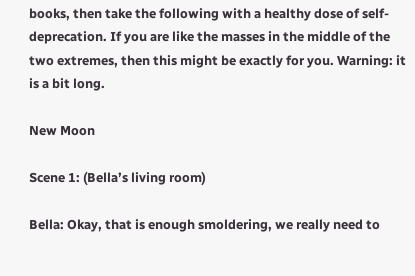books, then take the following with a healthy dose of self-deprecation. If you are like the masses in the middle of the two extremes, then this might be exactly for you. Warning: it is a bit long.

New Moon

Scene 1: (Bella’s living room)

Bella: Okay, that is enough smoldering, we really need to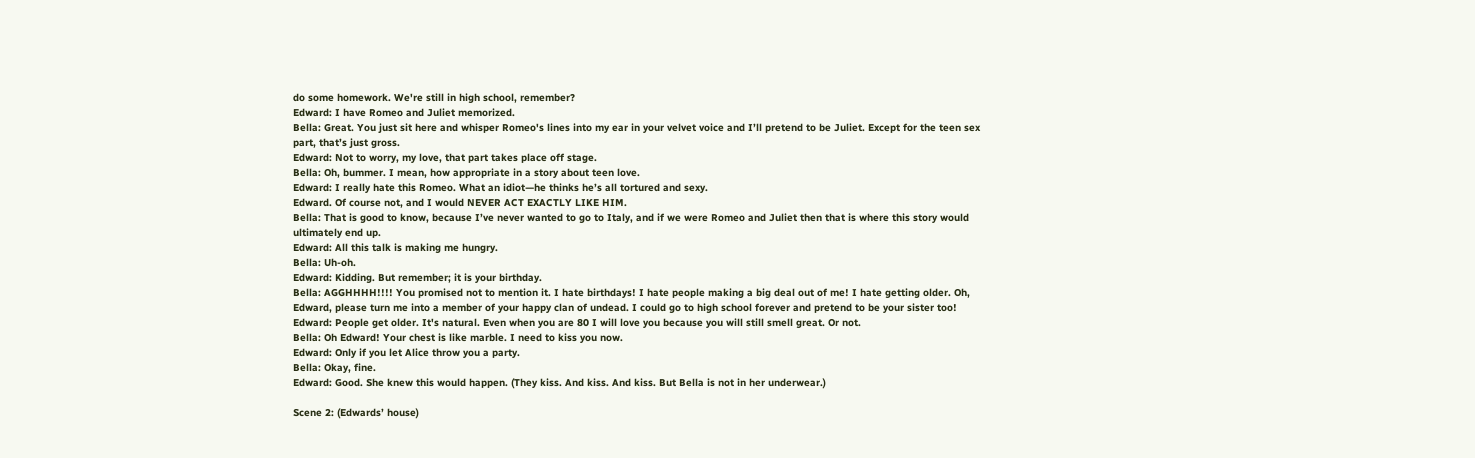do some homework. We're still in high school, remember?
Edward: I have Romeo and Juliet memorized.
Bella: Great. You just sit here and whisper Romeo's lines into my ear in your velvet voice and I’ll pretend to be Juliet. Except for the teen sex part, that’s just gross.
Edward: Not to worry, my love, that part takes place off stage.
Bella: Oh, bummer. I mean, how appropriate in a story about teen love.
Edward: I really hate this Romeo. What an idiot—he thinks he’s all tortured and sexy.
Edward. Of course not, and I would NEVER ACT EXACTLY LIKE HIM.
Bella: That is good to know, because I’ve never wanted to go to Italy, and if we were Romeo and Juliet then that is where this story would ultimately end up.
Edward: All this talk is making me hungry.
Bella: Uh-oh.
Edward: Kidding. But remember; it is your birthday.
Bella: AGGHHHH!!!! You promised not to mention it. I hate birthdays! I hate people making a big deal out of me! I hate getting older. Oh, Edward, please turn me into a member of your happy clan of undead. I could go to high school forever and pretend to be your sister too!
Edward: People get older. It's natural. Even when you are 80 I will love you because you will still smell great. Or not.
Bella: Oh Edward! Your chest is like marble. I need to kiss you now.
Edward: Only if you let Alice throw you a party.
Bella: Okay, fine.
Edward: Good. She knew this would happen. (They kiss. And kiss. And kiss. But Bella is not in her underwear.)

Scene 2: (Edwards’ house)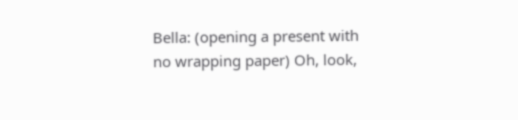Bella: (opening a present with no wrapping paper) Oh, look,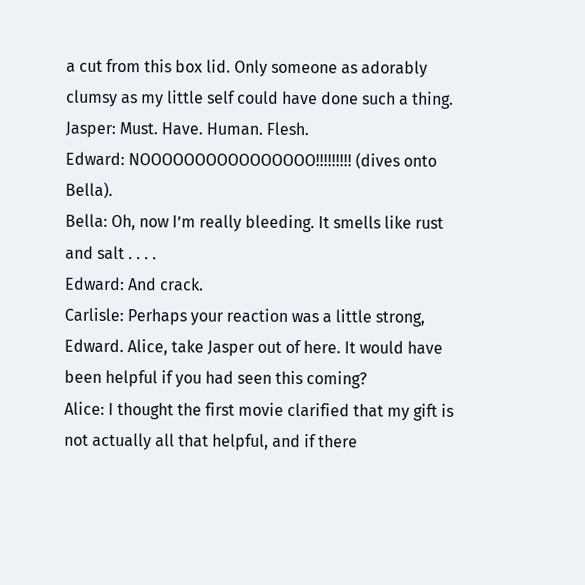a cut from this box lid. Only someone as adorably clumsy as my little self could have done such a thing.
Jasper: Must. Have. Human. Flesh.
Edward: NOOOOOOOOOOOOOOOO!!!!!!!!! (dives onto Bella).
Bella: Oh, now I’m really bleeding. It smells like rust and salt . . . .
Edward: And crack.
Carlisle: Perhaps your reaction was a little strong, Edward. Alice, take Jasper out of here. It would have been helpful if you had seen this coming?
Alice: I thought the first movie clarified that my gift is not actually all that helpful, and if there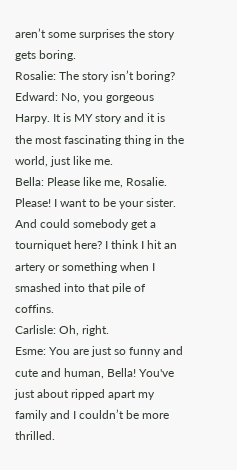aren’t some surprises the story gets boring.
Rosalie: The story isn’t boring?
Edward: No, you gorgeous Harpy. It is MY story and it is the most fascinating thing in the world, just like me.
Bella: Please like me, Rosalie. Please! I want to be your sister. And could somebody get a tourniquet here? I think I hit an artery or something when I smashed into that pile of coffins.
Carlisle: Oh, right.
Esme: You are just so funny and cute and human, Bella! You've just about ripped apart my family and I couldn’t be more thrilled.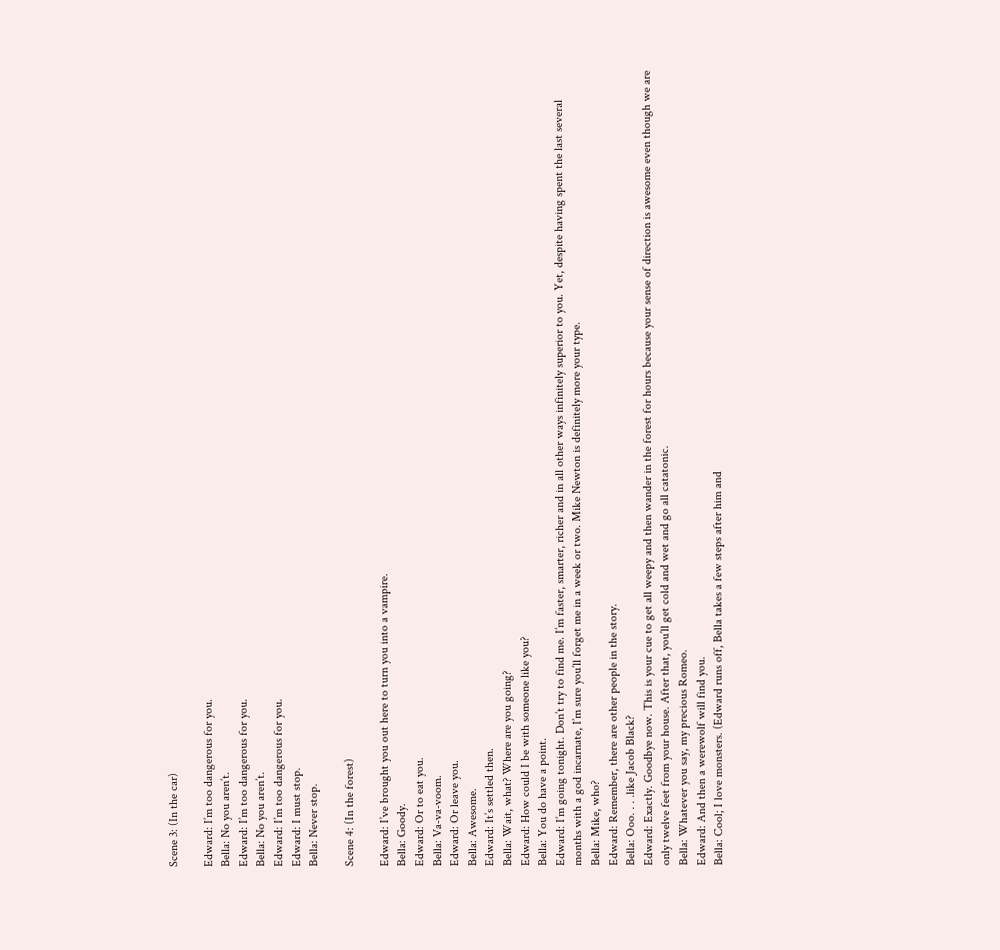Scene 3: (In the car)

Edward: I’m too dangerous for you.
Bella: No you aren’t.
Edward: I’m too dangerous for you.
Bella: No you aren’t.
Edward: I’m too dangerous for you.
Edward: I must stop.
Bella: Never stop.

Scene 4: (In the forest)

Edward: I’ve brought you out here to turn you into a vampire.
Bella: Goody.
Edward: Or to eat you.
Bella: Va-va-voom.
Edward: Or leave you.
Bella: Awesome.
Edward: It’s settled then.
Bella: Wait, what? Where are you going?
Edward: How could I be with someone like you?
Bella: You do have a point.
Edward: I’m going tonight. Don’t try to find me. I’m faster, smarter, richer and in all other ways infinitely superior to you. Yet, despite having spent the last several months with a god incarnate, I’m sure you’ll forget me in a week or two. Mike Newton is definitely more your type.
Bella: Mike, who?
Edward: Remember, there are other people in the story.
Bella: Ooo. . . .like Jacob Black?
Edward: Exactly. Goodbye now. This is your cue to get all weepy and then wander in the forest for hours because your sense of direction is awesome even though we are only twelve feet from your house. After that, you’ll get cold and wet and go all catatonic.
Bella: Whatever you say, my precious Romeo.
Edward: And then a werewolf will find you.
Bella: Cool; I love monsters. (Edward runs off, Bella takes a few steps after him and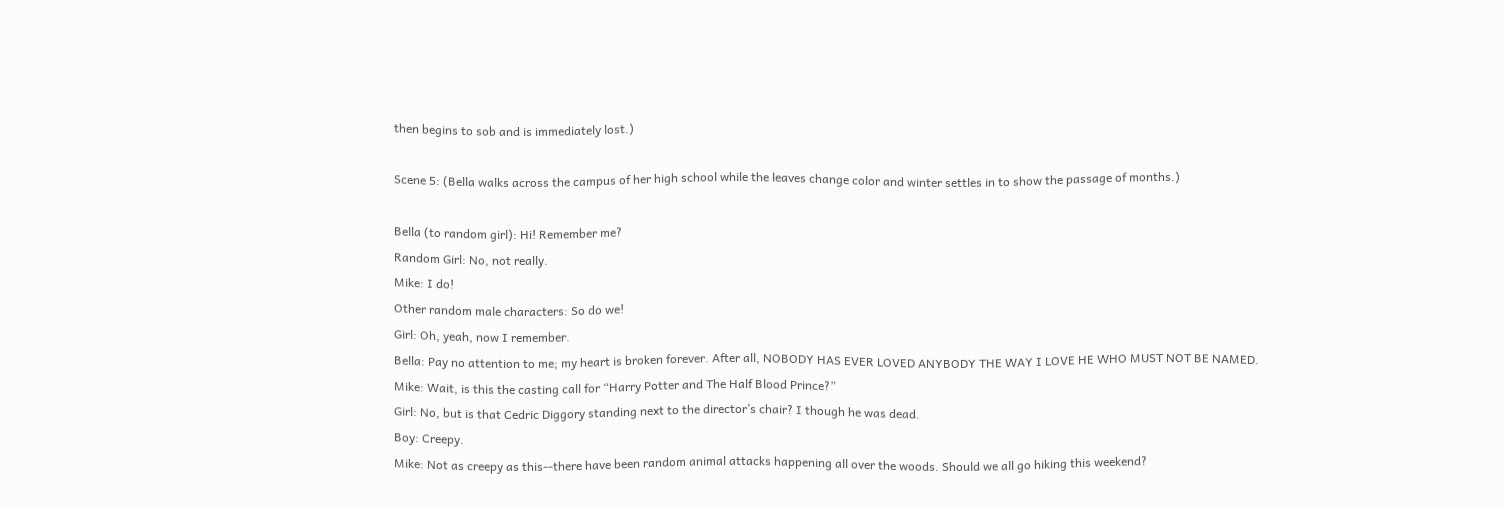then begins to sob and is immediately lost.)

Scene 5: (Bella walks across the campus of her high school while the leaves change color and winter settles in to show the passage of months.)

Bella (to random girl): Hi! Remember me?
Random Girl: No, not really.
Mike: I do!
Other random male characters: So do we!
Girl: Oh, yeah, now I remember.
Bella: Pay no attention to me; my heart is broken forever. After all, NOBODY HAS EVER LOVED ANYBODY THE WAY I LOVE HE WHO MUST NOT BE NAMED.
Mike: Wait, is this the casting call for “Harry Potter and The Half Blood Prince?”
Girl: No, but is that Cedric Diggory standing next to the director’s chair? I though he was dead.
Boy: Creepy.
Mike: Not as creepy as this--there have been random animal attacks happening all over the woods. Should we all go hiking this weekend?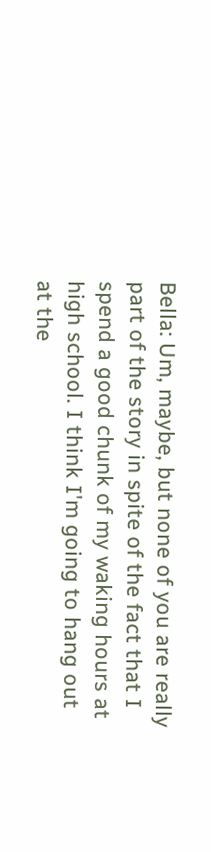Bella: Um, maybe, but none of you are really part of the story in spite of the fact that I spend a good chunk of my waking hours at high school. I think I'm going to hang out at the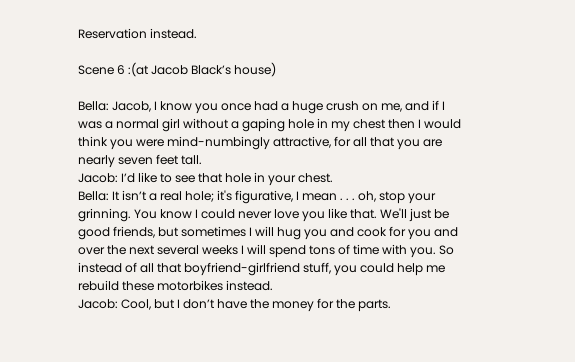Reservation instead.

Scene 6 :(at Jacob Black’s house)

Bella: Jacob, I know you once had a huge crush on me, and if I was a normal girl without a gaping hole in my chest then I would think you were mind-numbingly attractive, for all that you are nearly seven feet tall.
Jacob: I’d like to see that hole in your chest.
Bella: It isn’t a real hole; it's figurative, I mean . . . oh, stop your grinning. You know I could never love you like that. We'll just be good friends, but sometimes I will hug you and cook for you and over the next several weeks I will spend tons of time with you. So instead of all that boyfriend-girlfriend stuff, you could help me rebuild these motorbikes instead.
Jacob: Cool, but I don’t have the money for the parts.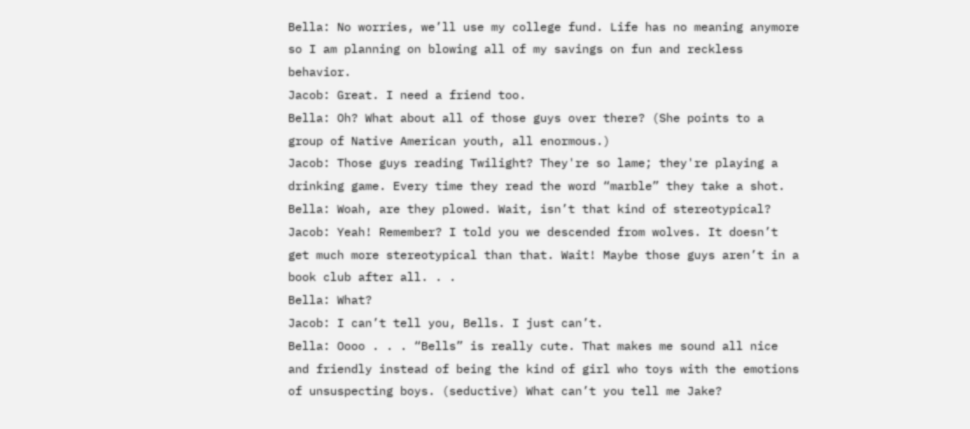Bella: No worries, we’ll use my college fund. Life has no meaning anymore so I am planning on blowing all of my savings on fun and reckless behavior.
Jacob: Great. I need a friend too.
Bella: Oh? What about all of those guys over there? (She points to a group of Native American youth, all enormous.)
Jacob: Those guys reading Twilight? They're so lame; they're playing a drinking game. Every time they read the word “marble” they take a shot.
Bella: Woah, are they plowed. Wait, isn’t that kind of stereotypical?
Jacob: Yeah! Remember? I told you we descended from wolves. It doesn’t get much more stereotypical than that. Wait! Maybe those guys aren’t in a book club after all. . .
Bella: What?
Jacob: I can’t tell you, Bells. I just can’t.
Bella: Oooo . . . “Bells” is really cute. That makes me sound all nice and friendly instead of being the kind of girl who toys with the emotions of unsuspecting boys. (seductive) What can’t you tell me Jake?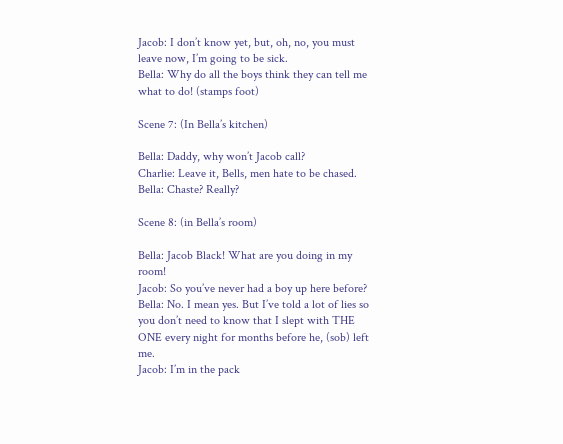Jacob: I don’t know yet, but, oh, no, you must leave now, I’m going to be sick.
Bella: Why do all the boys think they can tell me what to do! (stamps foot)

Scene 7: (In Bella’s kitchen)

Bella: Daddy, why won’t Jacob call?
Charlie: Leave it, Bells, men hate to be chased.
Bella: Chaste? Really?

Scene 8: (in Bella’s room)

Bella: Jacob Black! What are you doing in my room!
Jacob: So you’ve never had a boy up here before?
Bella: No. I mean yes. But I’ve told a lot of lies so you don’t need to know that I slept with THE ONE every night for months before he, (sob) left me.
Jacob: I’m in the pack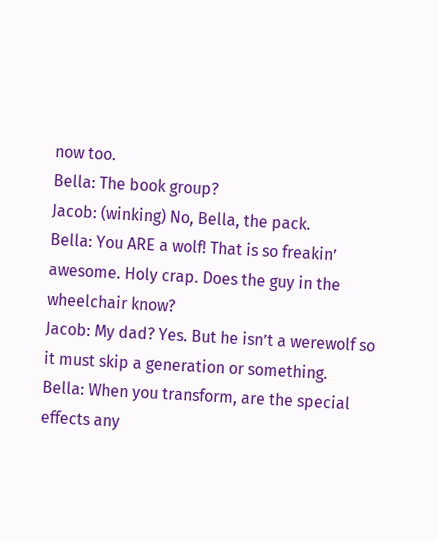now too.
Bella: The book group?
Jacob: (winking) No, Bella, the pack.
Bella: You ARE a wolf! That is so freakin’ awesome. Holy crap. Does the guy in the wheelchair know?
Jacob: My dad? Yes. But he isn’t a werewolf so it must skip a generation or something.
Bella: When you transform, are the special effects any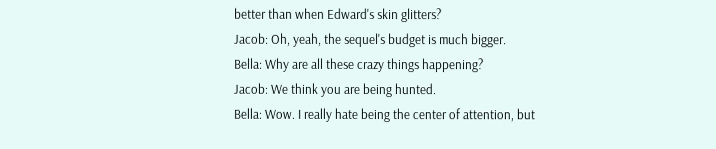better than when Edward's skin glitters?
Jacob: Oh, yeah, the sequel's budget is much bigger.
Bella: Why are all these crazy things happening?
Jacob: We think you are being hunted.
Bella: Wow. I really hate being the center of attention, but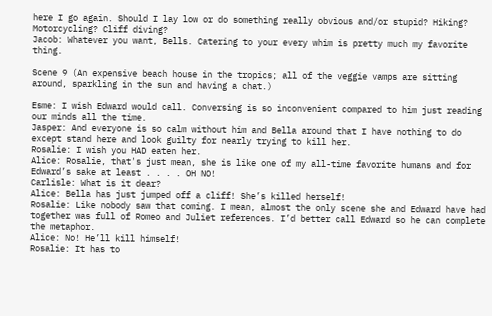here I go again. Should I lay low or do something really obvious and/or stupid? Hiking? Motorcycling? Cliff diving?
Jacob: Whatever you want, Bells. Catering to your every whim is pretty much my favorite thing.

Scene 9 (An expensive beach house in the tropics; all of the veggie vamps are sitting around, sparkling in the sun and having a chat.)

Esme: I wish Edward would call. Conversing is so inconvenient compared to him just reading our minds all the time.
Jasper: And everyone is so calm without him and Bella around that I have nothing to do except stand here and look guilty for nearly trying to kill her.
Rosalie: I wish you HAD eaten her.
Alice: Rosalie, that's just mean, she is like one of my all-time favorite humans and for Edward’s sake at least . . . . OH NO!
Carlisle: What is it dear?
Alice: Bella has just jumped off a cliff! She’s killed herself!
Rosalie: Like nobody saw that coming. I mean, almost the only scene she and Edward have had together was full of Romeo and Juliet references. I’d better call Edward so he can complete the metaphor.
Alice: No! He’ll kill himself!
Rosalie: It has to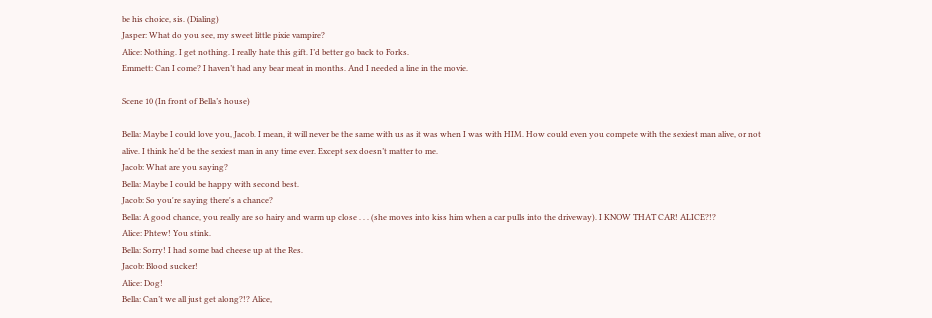be his choice, sis. (Dialing)
Jasper: What do you see, my sweet little pixie vampire?
Alice: Nothing. I get nothing. I really hate this gift. I’d better go back to Forks.
Emmett: Can I come? I haven’t had any bear meat in months. And I needed a line in the movie.

Scene 10 (In front of Bella’s house)

Bella: Maybe I could love you, Jacob. I mean, it will never be the same with us as it was when I was with HIM. How could even you compete with the sexiest man alive, or not alive. I think he’d be the sexiest man in any time ever. Except sex doesn’t matter to me.
Jacob: What are you saying?
Bella: Maybe I could be happy with second best.
Jacob: So you're saying there's a chance?
Bella: A good chance, you really are so hairy and warm up close . . . (she moves into kiss him when a car pulls into the driveway). I KNOW THAT CAR! ALICE?!?
Alice: Phtew! You stink.
Bella: Sorry! I had some bad cheese up at the Res.
Jacob: Blood sucker!
Alice: Dog!
Bella: Can’t we all just get along?!? Alice,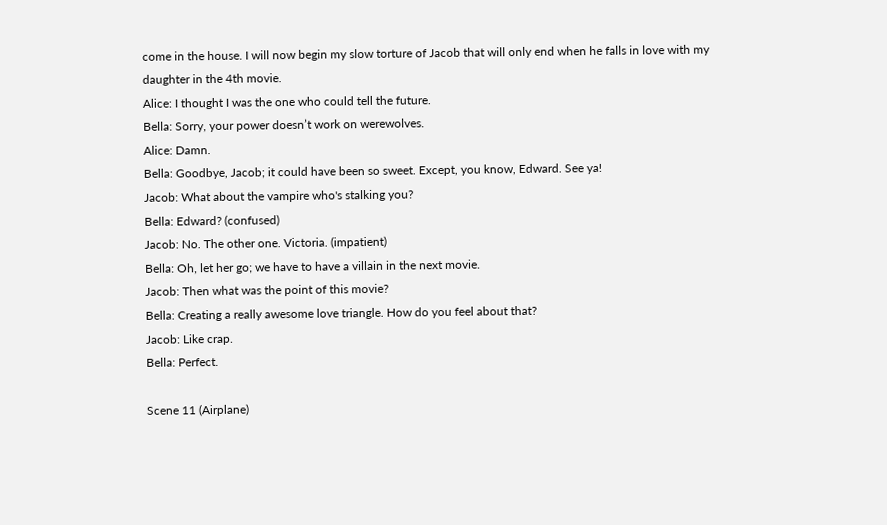come in the house. I will now begin my slow torture of Jacob that will only end when he falls in love with my daughter in the 4th movie.
Alice: I thought I was the one who could tell the future.
Bella: Sorry, your power doesn’t work on werewolves.
Alice: Damn.
Bella: Goodbye, Jacob; it could have been so sweet. Except, you know, Edward. See ya!
Jacob: What about the vampire who's stalking you?
Bella: Edward? (confused)
Jacob: No. The other one. Victoria. (impatient)
Bella: Oh, let her go; we have to have a villain in the next movie.
Jacob: Then what was the point of this movie?
Bella: Creating a really awesome love triangle. How do you feel about that?
Jacob: Like crap.
Bella: Perfect.

Scene 11 (Airplane)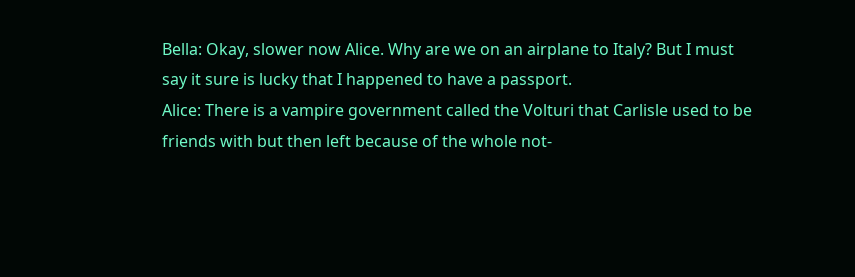Bella: Okay, slower now Alice. Why are we on an airplane to Italy? But I must say it sure is lucky that I happened to have a passport.
Alice: There is a vampire government called the Volturi that Carlisle used to be friends with but then left because of the whole not-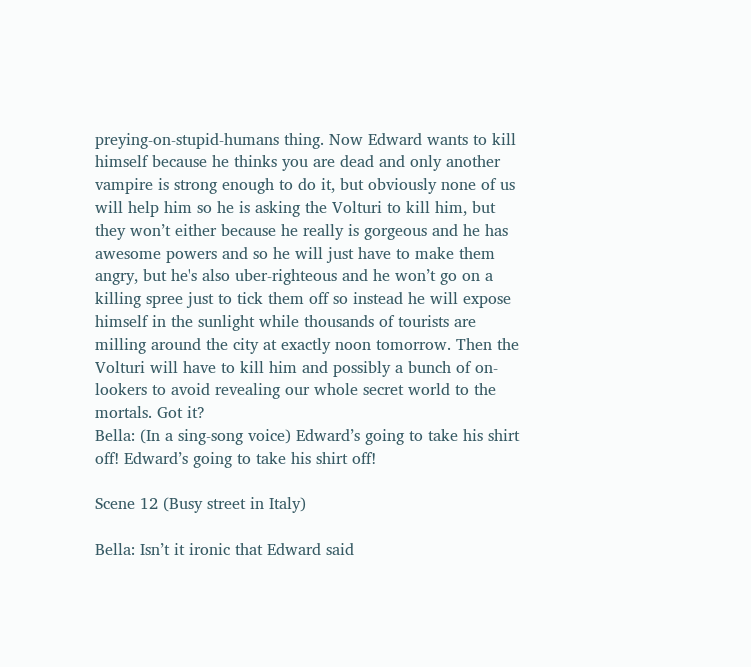preying-on-stupid-humans thing. Now Edward wants to kill himself because he thinks you are dead and only another vampire is strong enough to do it, but obviously none of us will help him so he is asking the Volturi to kill him, but they won’t either because he really is gorgeous and he has awesome powers and so he will just have to make them angry, but he's also uber-righteous and he won’t go on a killing spree just to tick them off so instead he will expose himself in the sunlight while thousands of tourists are milling around the city at exactly noon tomorrow. Then the Volturi will have to kill him and possibly a bunch of on-lookers to avoid revealing our whole secret world to the mortals. Got it?
Bella: (In a sing-song voice) Edward’s going to take his shirt off! Edward’s going to take his shirt off!

Scene 12 (Busy street in Italy)

Bella: Isn’t it ironic that Edward said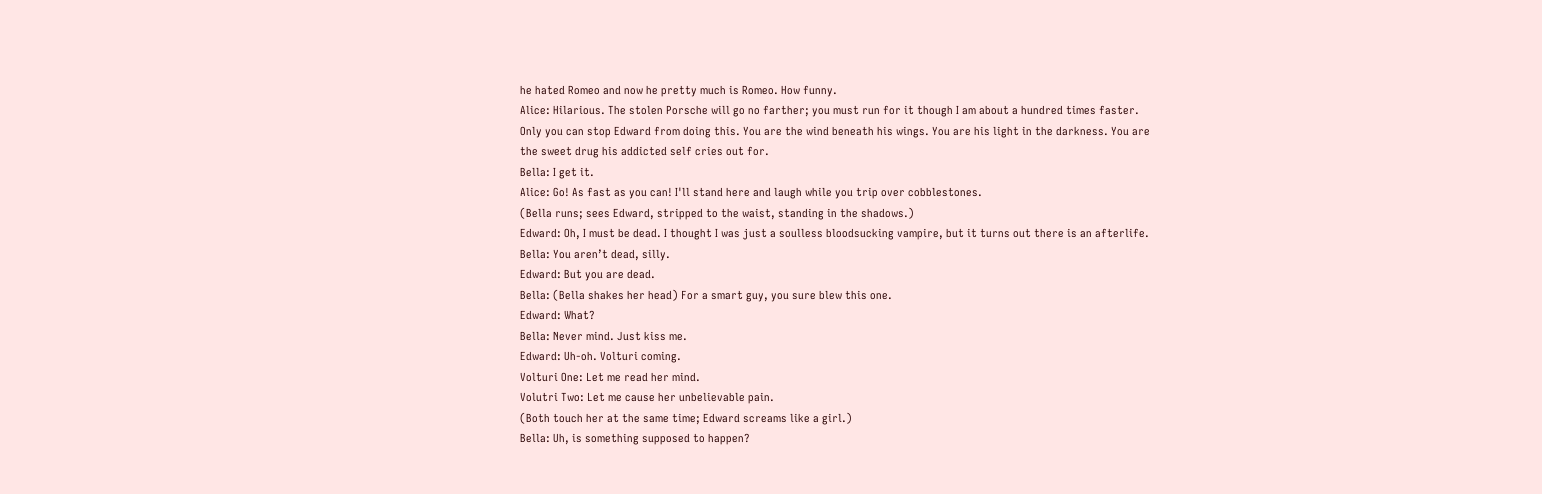he hated Romeo and now he pretty much is Romeo. How funny.
Alice: Hilarious. The stolen Porsche will go no farther; you must run for it though I am about a hundred times faster. Only you can stop Edward from doing this. You are the wind beneath his wings. You are his light in the darkness. You are the sweet drug his addicted self cries out for.
Bella: I get it.
Alice: Go! As fast as you can! I'll stand here and laugh while you trip over cobblestones.
(Bella runs; sees Edward, stripped to the waist, standing in the shadows.)
Edward: Oh, I must be dead. I thought I was just a soulless bloodsucking vampire, but it turns out there is an afterlife.
Bella: You aren’t dead, silly.
Edward: But you are dead.
Bella: (Bella shakes her head) For a smart guy, you sure blew this one.
Edward: What?
Bella: Never mind. Just kiss me.
Edward: Uh-oh. Volturi coming.
Volturi One: Let me read her mind.
Volutri Two: Let me cause her unbelievable pain.
(Both touch her at the same time; Edward screams like a girl.)
Bella: Uh, is something supposed to happen?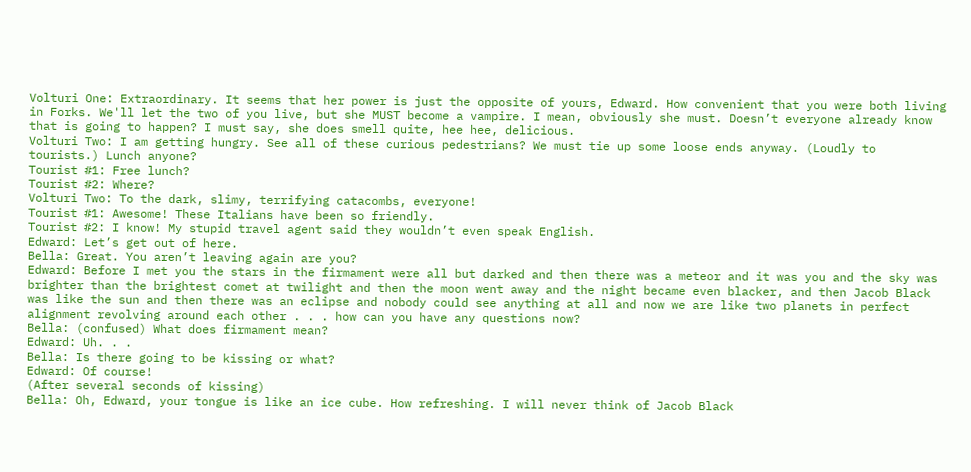Volturi One: Extraordinary. It seems that her power is just the opposite of yours, Edward. How convenient that you were both living in Forks. We'll let the two of you live, but she MUST become a vampire. I mean, obviously she must. Doesn’t everyone already know that is going to happen? I must say, she does smell quite, hee hee, delicious.
Volturi Two: I am getting hungry. See all of these curious pedestrians? We must tie up some loose ends anyway. (Loudly to tourists.) Lunch anyone?
Tourist #1: Free lunch?
Tourist #2: Where?
Volturi Two: To the dark, slimy, terrifying catacombs, everyone!
Tourist #1: Awesome! These Italians have been so friendly.
Tourist #2: I know! My stupid travel agent said they wouldn’t even speak English.
Edward: Let’s get out of here.
Bella: Great. You aren’t leaving again are you?
Edward: Before I met you the stars in the firmament were all but darked and then there was a meteor and it was you and the sky was brighter than the brightest comet at twilight and then the moon went away and the night became even blacker, and then Jacob Black was like the sun and then there was an eclipse and nobody could see anything at all and now we are like two planets in perfect alignment revolving around each other . . . how can you have any questions now?
Bella: (confused) What does firmament mean?
Edward: Uh. . .
Bella: Is there going to be kissing or what?
Edward: Of course!
(After several seconds of kissing)
Bella: Oh, Edward, your tongue is like an ice cube. How refreshing. I will never think of Jacob Black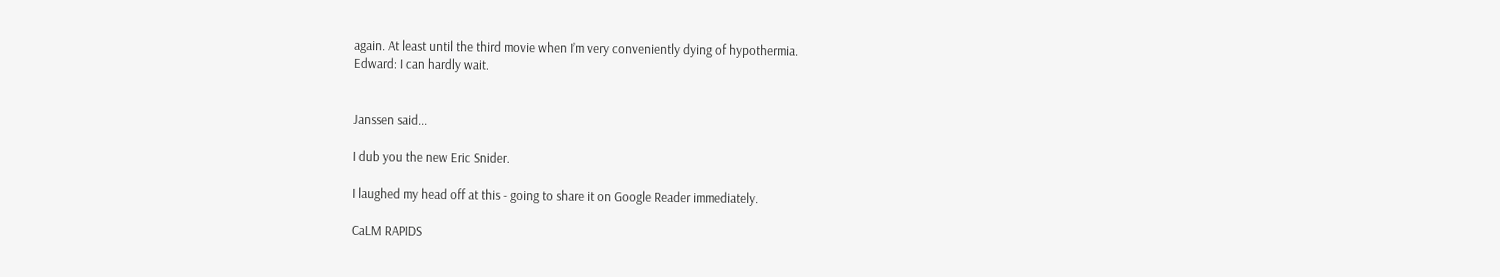again. At least until the third movie when I’m very conveniently dying of hypothermia.
Edward: I can hardly wait.


Janssen said...

I dub you the new Eric Snider.

I laughed my head off at this - going to share it on Google Reader immediately.

CaLM RAPIDS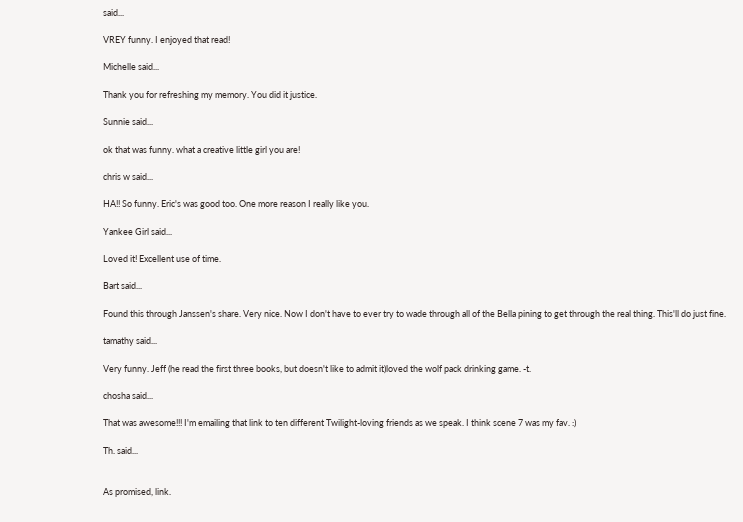said...

VREY funny. I enjoyed that read!

Michelle said...

Thank you for refreshing my memory. You did it justice.

Sunnie said...

ok that was funny. what a creative little girl you are!

chris w said...

HA!! So funny. Eric's was good too. One more reason I really like you.

Yankee Girl said...

Loved it! Excellent use of time.

Bart said...

Found this through Janssen's share. Very nice. Now I don't have to ever try to wade through all of the Bella pining to get through the real thing. This'll do just fine.

tamathy said...

Very funny. Jeff (he read the first three books, but doesn't like to admit it)loved the wolf pack drinking game. -t.

chosha said...

That was awesome!!! I'm emailing that link to ten different Twilight-loving friends as we speak. I think scene 7 was my fav. :)

Th. said...


As promised, link.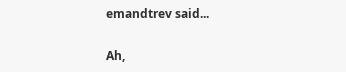emandtrev said...

Ah,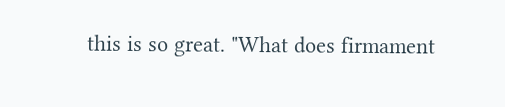this is so great. "What does firmament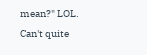mean?" LOL. Can't quite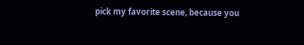pick my favorite scene, because you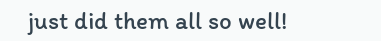just did them all so well!